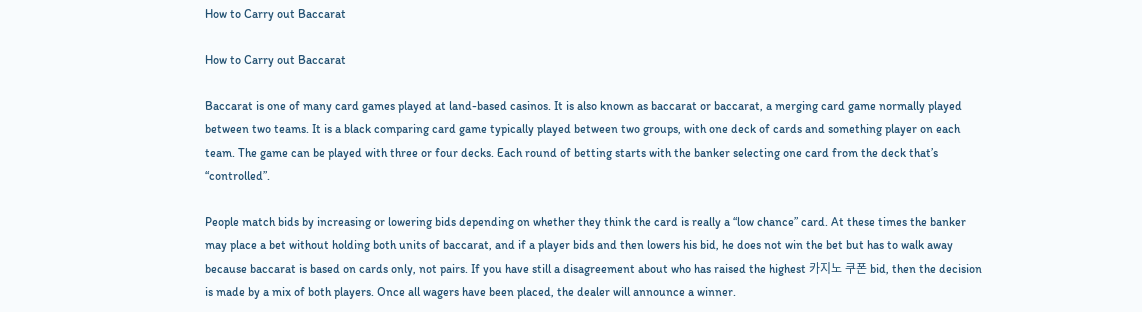How to Carry out Baccarat

How to Carry out Baccarat

Baccarat is one of many card games played at land-based casinos. It is also known as baccarat or baccarat, a merging card game normally played between two teams. It is a black comparing card game typically played between two groups, with one deck of cards and something player on each team. The game can be played with three or four decks. Each round of betting starts with the banker selecting one card from the deck that’s “controlled”.

People match bids by increasing or lowering bids depending on whether they think the card is really a “low chance” card. At these times the banker may place a bet without holding both units of baccarat, and if a player bids and then lowers his bid, he does not win the bet but has to walk away because baccarat is based on cards only, not pairs. If you have still a disagreement about who has raised the highest 카지노 쿠폰 bid, then the decision is made by a mix of both players. Once all wagers have been placed, the dealer will announce a winner.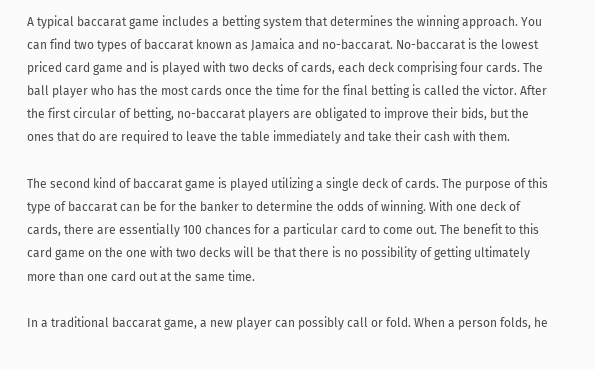A typical baccarat game includes a betting system that determines the winning approach. You can find two types of baccarat known as Jamaica and no-baccarat. No-baccarat is the lowest priced card game and is played with two decks of cards, each deck comprising four cards. The ball player who has the most cards once the time for the final betting is called the victor. After the first circular of betting, no-baccarat players are obligated to improve their bids, but the ones that do are required to leave the table immediately and take their cash with them.

The second kind of baccarat game is played utilizing a single deck of cards. The purpose of this type of baccarat can be for the banker to determine the odds of winning. With one deck of cards, there are essentially 100 chances for a particular card to come out. The benefit to this card game on the one with two decks will be that there is no possibility of getting ultimately more than one card out at the same time.

In a traditional baccarat game, a new player can possibly call or fold. When a person folds, he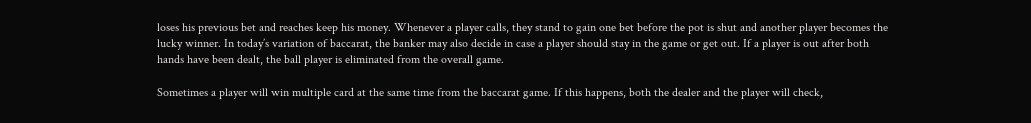loses his previous bet and reaches keep his money. Whenever a player calls, they stand to gain one bet before the pot is shut and another player becomes the lucky winner. In today’s variation of baccarat, the banker may also decide in case a player should stay in the game or get out. If a player is out after both hands have been dealt, the ball player is eliminated from the overall game.

Sometimes a player will win multiple card at the same time from the baccarat game. If this happens, both the dealer and the player will check,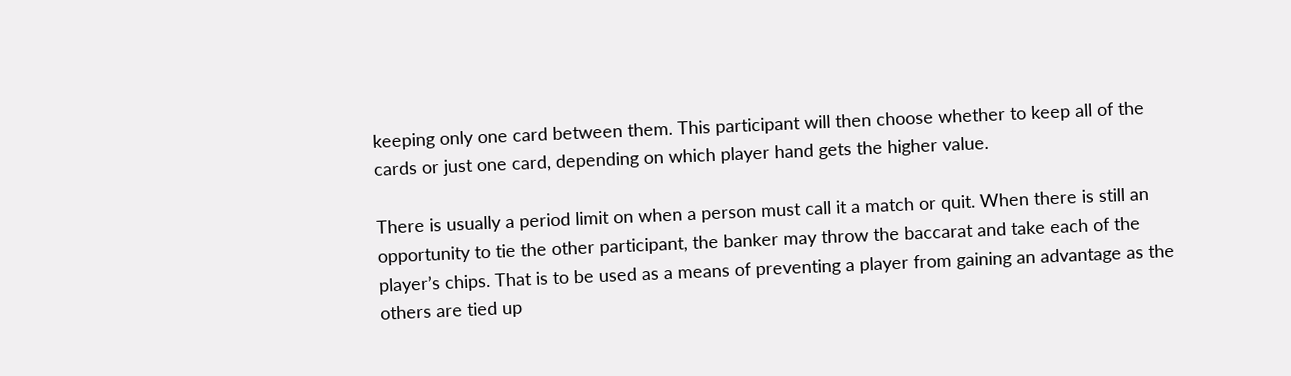keeping only one card between them. This participant will then choose whether to keep all of the cards or just one card, depending on which player hand gets the higher value.

There is usually a period limit on when a person must call it a match or quit. When there is still an opportunity to tie the other participant, the banker may throw the baccarat and take each of the player’s chips. That is to be used as a means of preventing a player from gaining an advantage as the others are tied up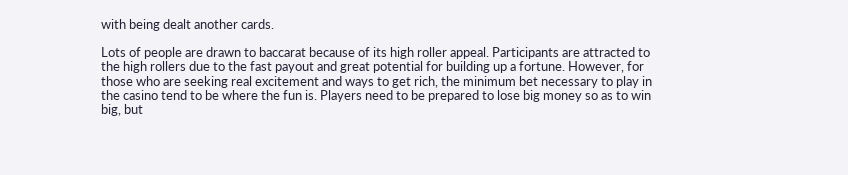with being dealt another cards.

Lots of people are drawn to baccarat because of its high roller appeal. Participants are attracted to the high rollers due to the fast payout and great potential for building up a fortune. However, for those who are seeking real excitement and ways to get rich, the minimum bet necessary to play in the casino tend to be where the fun is. Players need to be prepared to lose big money so as to win big, but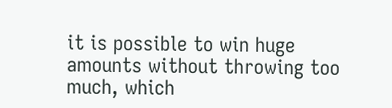it is possible to win huge amounts without throwing too much, which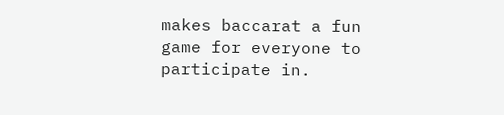makes baccarat a fun game for everyone to participate in.